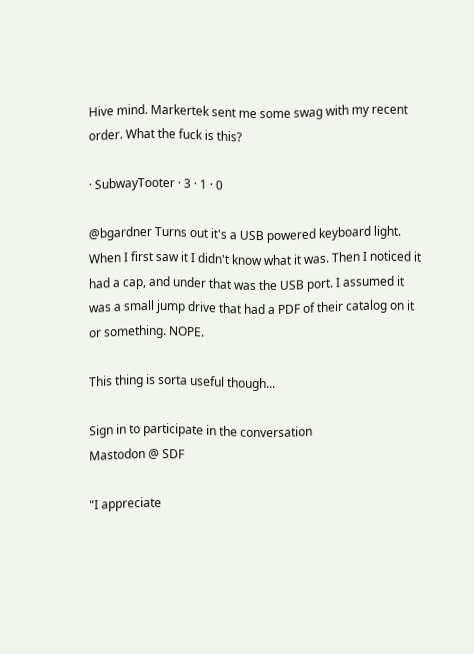Hive mind. Markertek sent me some swag with my recent order. What the fuck is this?

· SubwayTooter · 3 · 1 · 0

@bgardner Turns out it's a USB powered keyboard light. When I first saw it I didn't know what it was. Then I noticed it had a cap, and under that was the USB port. I assumed it was a small jump drive that had a PDF of their catalog on it or something. NOPE.

This thing is sorta useful though...

Sign in to participate in the conversation
Mastodon @ SDF

"I appreciate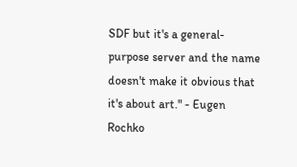SDF but it's a general-purpose server and the name doesn't make it obvious that it's about art." - Eugen Rochko